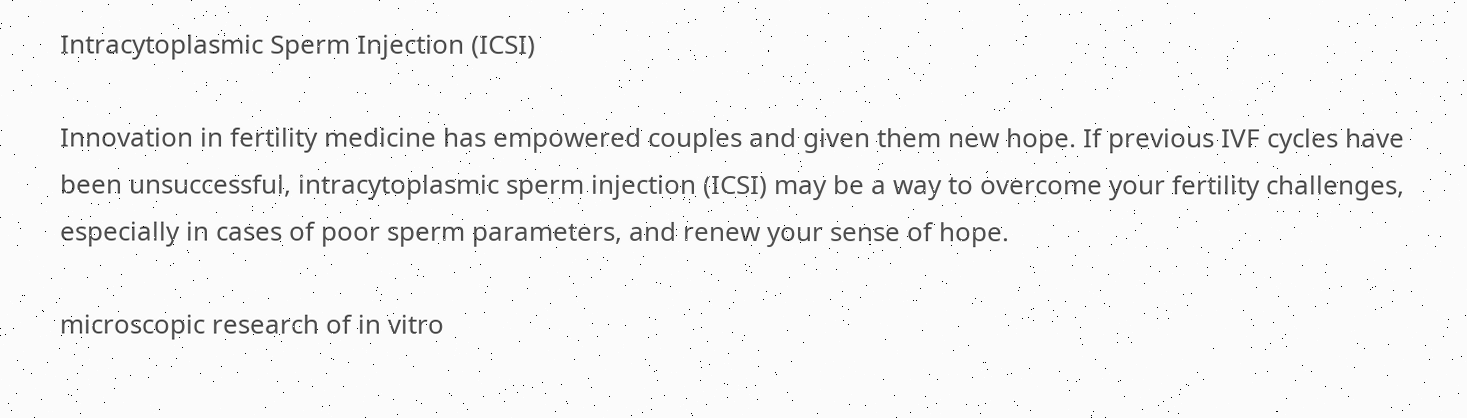Intracytoplasmic Sperm Injection (ICSI)

Innovation in fertility medicine has empowered couples and given them new hope. If previous IVF cycles have been unsuccessful, intracytoplasmic sperm injection (ICSI) may be a way to overcome your fertility challenges, especially in cases of poor sperm parameters, and renew your sense of hope.

microscopic research of in vitro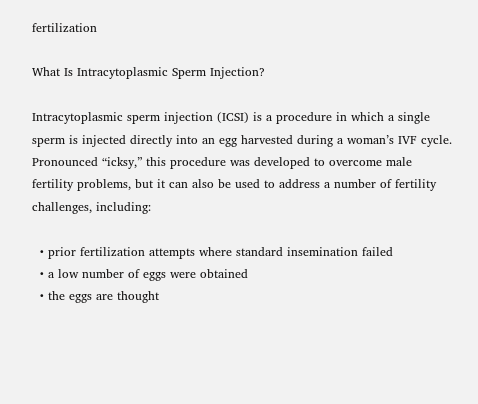fertilization

What Is Intracytoplasmic Sperm Injection?

Intracytoplasmic sperm injection (ICSI) is a procedure in which a single sperm is injected directly into an egg harvested during a woman’s IVF cycle. Pronounced “icksy,” this procedure was developed to overcome male fertility problems, but it can also be used to address a number of fertility challenges, including:

  • prior fertilization attempts where standard insemination failed
  • a low number of eggs were obtained
  • the eggs are thought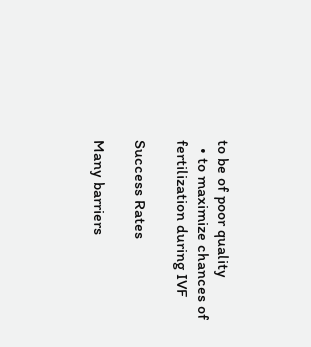to be of poor quality
  • to maximize chances of fertilization during IVF

Success Rates

Many barriers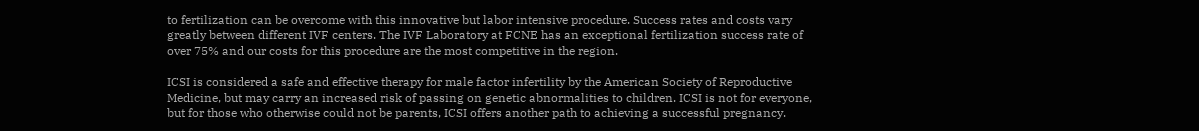to fertilization can be overcome with this innovative but labor intensive procedure. Success rates and costs vary greatly between different IVF centers. The IVF Laboratory at FCNE has an exceptional fertilization success rate of over 75% and our costs for this procedure are the most competitive in the region.

ICSI is considered a safe and effective therapy for male factor infertility by the American Society of Reproductive Medicine, but may carry an increased risk of passing on genetic abnormalities to children. ICSI is not for everyone, but for those who otherwise could not be parents, ICSI offers another path to achieving a successful pregnancy.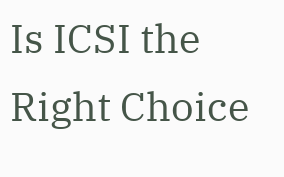Is ICSI the Right Choice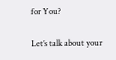for You?

Let’s talk about your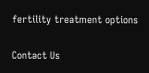fertility treatment options

Contact Us